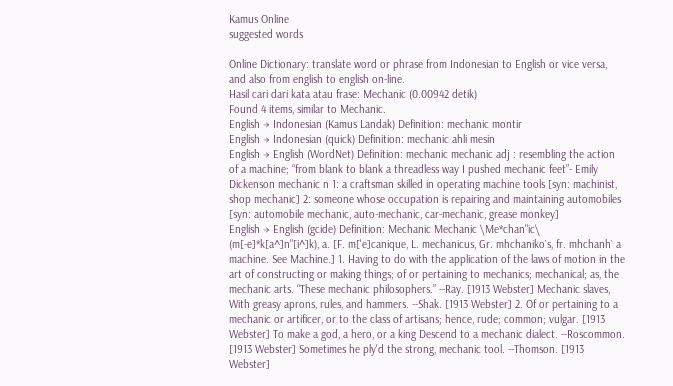Kamus Online
suggested words

Online Dictionary: translate word or phrase from Indonesian to English or vice versa, and also from english to english on-line.
Hasil cari dari kata atau frase: Mechanic (0.00942 detik)
Found 4 items, similar to Mechanic.
English → Indonesian (Kamus Landak) Definition: mechanic montir
English → Indonesian (quick) Definition: mechanic ahli mesin
English → English (WordNet) Definition: mechanic mechanic adj : resembling the action of a machine; “from blank to blank a threadless way I pushed mechanic feet”- Emily Dickenson mechanic n 1: a craftsman skilled in operating machine tools [syn: machinist, shop mechanic] 2: someone whose occupation is repairing and maintaining automobiles [syn: automobile mechanic, auto-mechanic, car-mechanic, grease monkey]
English → English (gcide) Definition: Mechanic Mechanic \Me*chan"ic\ (m[-e]*k[a^]n"[i^]k), a. [F. m['e]canique, L. mechanicus, Gr. mhchaniko`s, fr. mhchanh` a machine. See Machine.] 1. Having to do with the application of the laws of motion in the art of constructing or making things; of or pertaining to mechanics; mechanical; as, the mechanic arts. “These mechanic philosophers.” --Ray. [1913 Webster] Mechanic slaves, With greasy aprons, rules, and hammers. --Shak. [1913 Webster] 2. Of or pertaining to a mechanic or artificer, or to the class of artisans; hence, rude; common; vulgar. [1913 Webster] To make a god, a hero, or a king Descend to a mechanic dialect. --Roscommon. [1913 Webster] Sometimes he ply'd the strong, mechanic tool. --Thomson. [1913 Webster]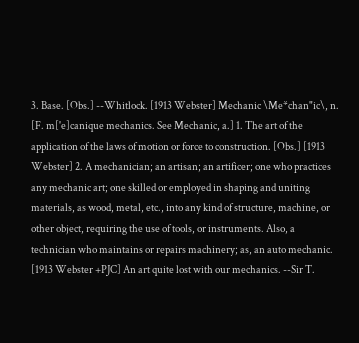3. Base. [Obs.] --Whitlock. [1913 Webster] Mechanic \Me*chan"ic\, n. [F. m['e]canique mechanics. See Mechanic, a.] 1. The art of the application of the laws of motion or force to construction. [Obs.] [1913 Webster] 2. A mechanician; an artisan; an artificer; one who practices any mechanic art; one skilled or employed in shaping and uniting materials, as wood, metal, etc., into any kind of structure, machine, or other object, requiring the use of tools, or instruments. Also, a technician who maintains or repairs machinery; as, an auto mechanic. [1913 Webster +PJC] An art quite lost with our mechanics. --Sir T.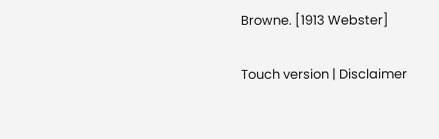Browne. [1913 Webster]


Touch version | Disclaimer